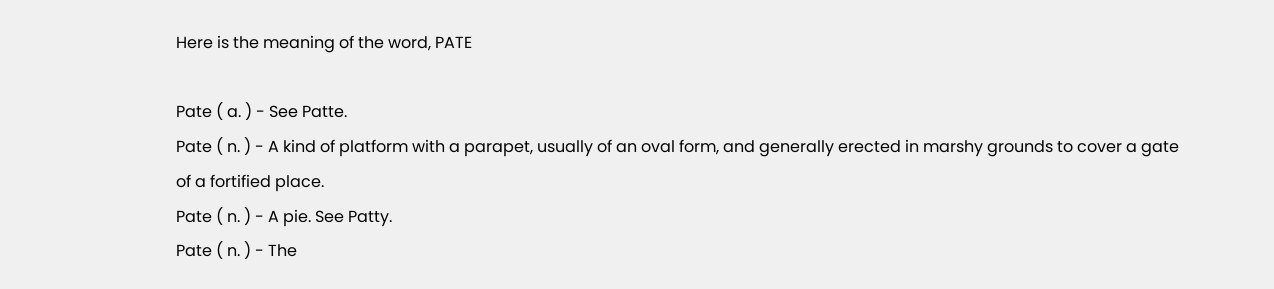Here is the meaning of the word, PATE

Pate ( a. ) - See Patte.
Pate ( n. ) - A kind of platform with a parapet, usually of an oval form, and generally erected in marshy grounds to cover a gate of a fortified place.
Pate ( n. ) - A pie. See Patty.
Pate ( n. ) - The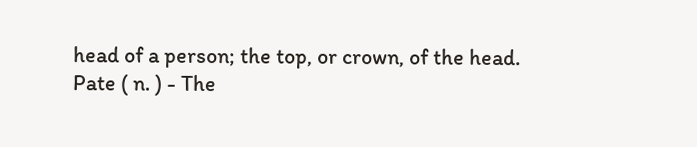head of a person; the top, or crown, of the head.
Pate ( n. ) - The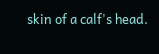skin of a calf's head.